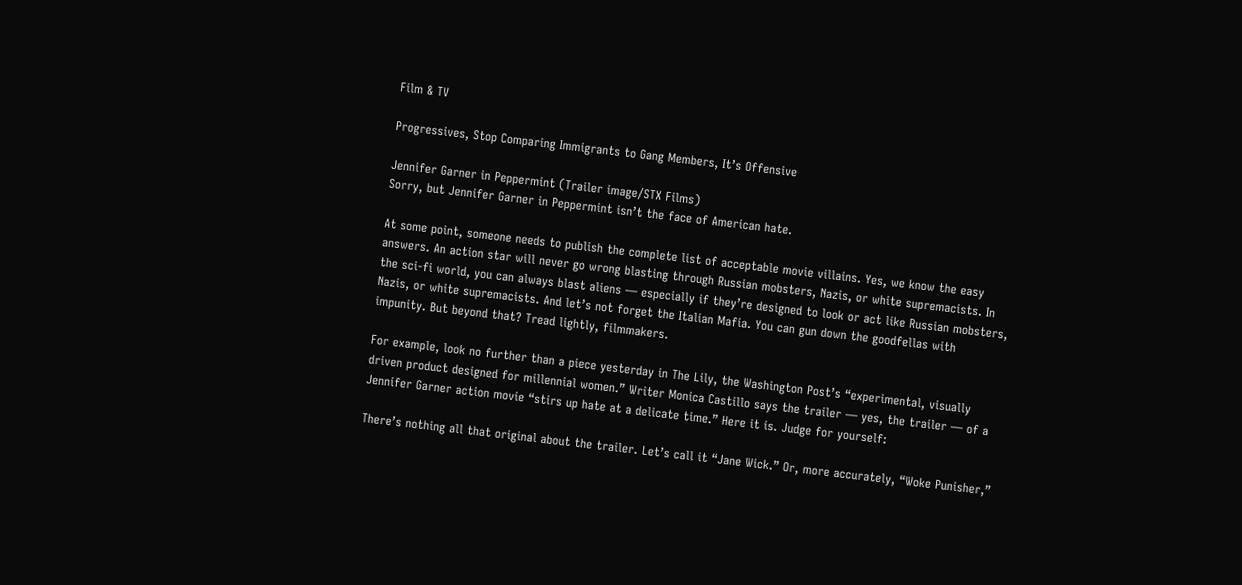Film & TV

Progressives, Stop Comparing Immigrants to Gang Members, It’s Offensive

Jennifer Garner in Peppermint (Trailer image/STX Films)
Sorry, but Jennifer Garner in Peppermint isn’t the face of American hate.

At some point, someone needs to publish the complete list of acceptable movie villains. Yes, we know the easy answers. An action star will never go wrong blasting through Russian mobsters, Nazis, or white supremacists. In the sci-fi world, you can always blast aliens — especially if they’re designed to look or act like Russian mobsters, Nazis, or white supremacists. And let’s not forget the Italian Mafia. You can gun down the goodfellas with impunity. But beyond that? Tread lightly, filmmakers.

For example, look no further than a piece yesterday in The Lily, the Washington Post’s “experimental, visually driven product designed for millennial women.” Writer Monica Castillo says the trailer — yes, the trailer — of a Jennifer Garner action movie “stirs up hate at a delicate time.” Here it is. Judge for yourself:

There’s nothing all that original about the trailer. Let’s call it “Jane Wick.” Or, more accurately, “Woke Punisher,”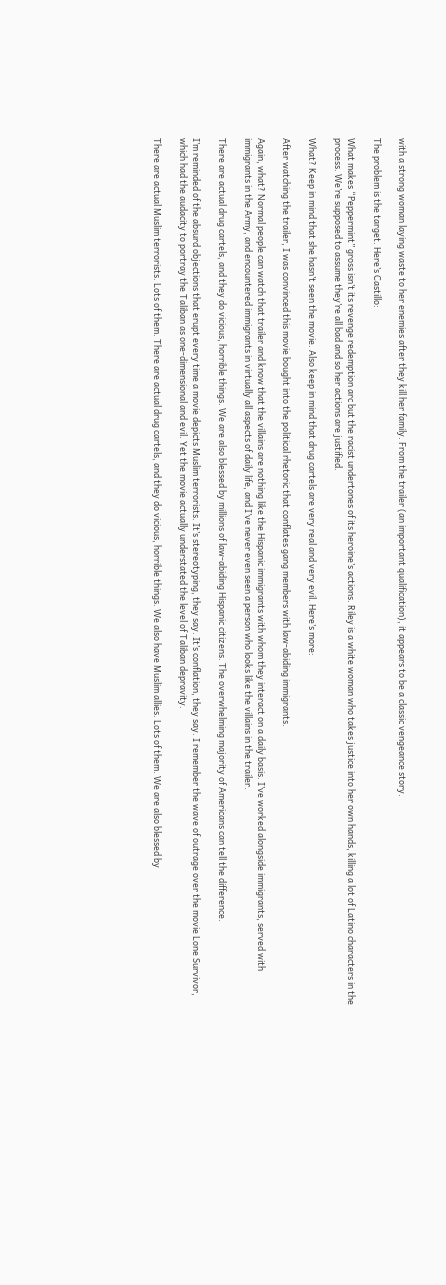with a strong woman laying waste to her enemies after they kill her family. From the trailer (an important qualification), it appears to be a classic vengeance story.

The problem is the target. Here’s Castillo:

What makes “Peppermint” gross isn’t its revenge redemption arc but the racist undertones of its heroine’s actions. Riley is a white woman who takes justice into her own hands, killing a lot of Latino characters in the process. We’re supposed to assume they’re all bad and so her actions are justified.

What? Keep in mind that she hasn’t seen the movie. Also keep in mind that drug cartels are very real and very evil. Here’s more:

After watching the trailer, I was convinced this movie bought into the political rhetoric that conflates gang members with law-abiding immigrants.

Again, what? Normal people can watch that trailer and know that the villains are nothing like the Hispanic immigrants with whom they interact on a daily basis. I’ve worked alongside immigrants, served with immigrants in the Army, and encountered immigrants in virtually all aspects of daily life, and I’ve never even seen a person who looks like the villains in the trailer.

There are actual drug cartels, and they do vicious, horrible things. We are also blessed by millions of law-abiding Hispanic citizens. The overwhelming majority of Americans can tell the difference.

I’m reminded of the absurd objections that erupt every time a movie depicts Muslim terrorists. It’s stereotyping, they say. It’s conflation, they say. I remember the wave of outrage over the movie Lone Survivor, which had the audacity to portray the Taliban as one-dimensional and evil. Yet the movie actually understated the level of Taliban depravity.

There are actual Muslim terrorists. Lots of them. There are actual drug cartels, and they do vicious, horrible things. We also have Muslim allies. Lots of them. We are also blessed by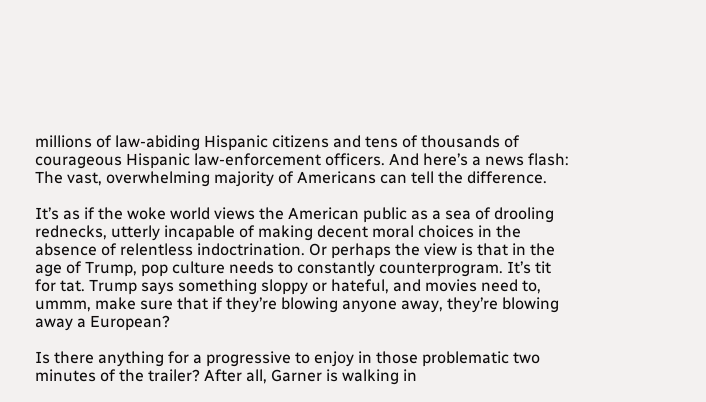millions of law-abiding Hispanic citizens and tens of thousands of courageous Hispanic law-enforcement officers. And here’s a news flash: The vast, overwhelming majority of Americans can tell the difference.

It’s as if the woke world views the American public as a sea of drooling rednecks, utterly incapable of making decent moral choices in the absence of relentless indoctrination. Or perhaps the view is that in the age of Trump, pop culture needs to constantly counterprogram. It’s tit for tat. Trump says something sloppy or hateful, and movies need to, ummm, make sure that if they’re blowing anyone away, they’re blowing away a European?

Is there anything for a progressive to enjoy in those problematic two minutes of the trailer? After all, Garner is walking in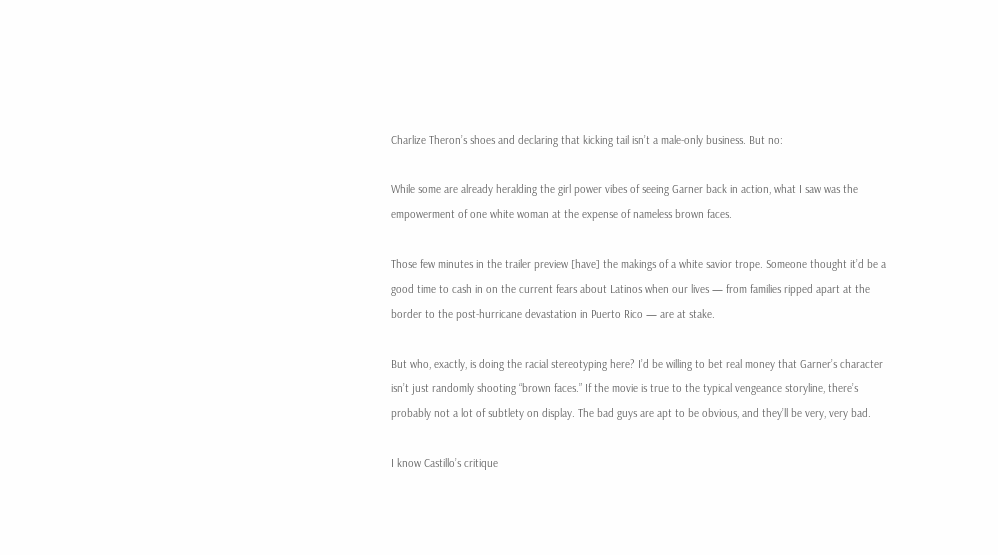Charlize Theron’s shoes and declaring that kicking tail isn’t a male-only business. But no:

While some are already heralding the girl power vibes of seeing Garner back in action, what I saw was the empowerment of one white woman at the expense of nameless brown faces.

Those few minutes in the trailer preview [have] the makings of a white savior trope. Someone thought it’d be a good time to cash in on the current fears about Latinos when our lives — from families ripped apart at the border to the post-hurricane devastation in Puerto Rico — are at stake.

But who, exactly, is doing the racial stereotyping here? I’d be willing to bet real money that Garner’s character isn’t just randomly shooting “brown faces.” If the movie is true to the typical vengeance storyline, there’s probably not a lot of subtlety on display. The bad guys are apt to be obvious, and they’ll be very, very bad.

I know Castillo’s critique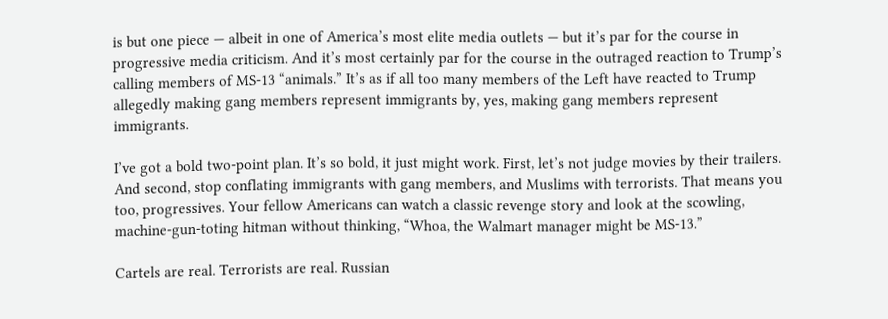is but one piece — albeit in one of America’s most elite media outlets — but it’s par for the course in progressive media criticism. And it’s most certainly par for the course in the outraged reaction to Trump’s calling members of MS-13 “animals.” It’s as if all too many members of the Left have reacted to Trump allegedly making gang members represent immigrants by, yes, making gang members represent immigrants.

I’ve got a bold two-point plan. It’s so bold, it just might work. First, let’s not judge movies by their trailers. And second, stop conflating immigrants with gang members, and Muslims with terrorists. That means you too, progressives. Your fellow Americans can watch a classic revenge story and look at the scowling, machine-gun-toting hitman without thinking, “Whoa, the Walmart manager might be MS-13.”

Cartels are real. Terrorists are real. Russian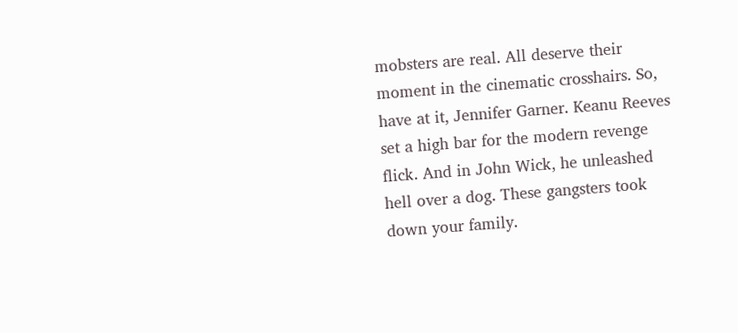mobsters are real. All deserve their moment in the cinematic crosshairs. So, have at it, Jennifer Garner. Keanu Reeves set a high bar for the modern revenge flick. And in John Wick, he unleashed hell over a dog. These gangsters took down your family.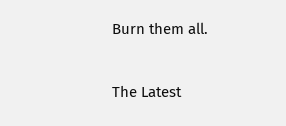Burn them all.


The Latest